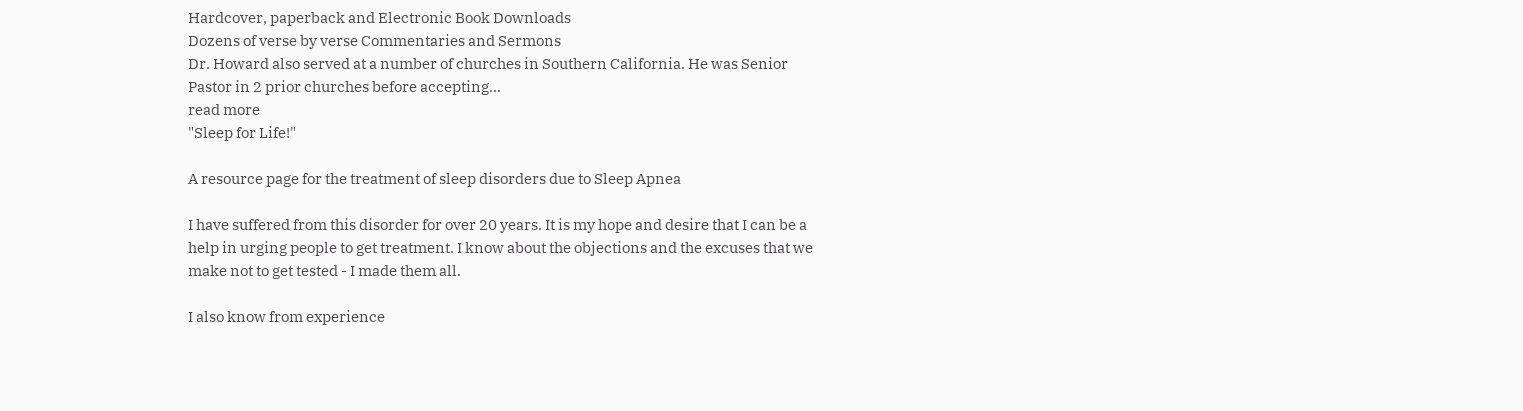Hardcover, paperback and Electronic Book Downloads
Dozens of verse by verse Commentaries and Sermons
Dr. Howard also served at a number of churches in Southern California. He was Senior Pastor in 2 prior churches before accepting...
read more
"Sleep for Life!"

A resource page for the treatment of sleep disorders due to Sleep Apnea

I have suffered from this disorder for over 20 years. It is my hope and desire that I can be a help in urging people to get treatment. I know about the objections and the excuses that we make not to get tested - I made them all.

I also know from experience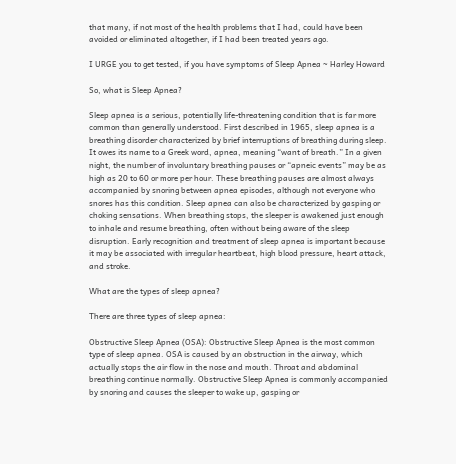that many, if not most of the health problems that I had, could have been avoided or eliminated altogether, if I had been treated years ago.

I URGE you to get tested, if you have symptoms of Sleep Apnea ~ Harley Howard

So, what is Sleep Apnea?

Sleep apnea is a serious, potentially life-threatening condition that is far more common than generally understood. First described in 1965, sleep apnea is a breathing disorder characterized by brief interruptions of breathing during sleep. It owes its name to a Greek word, apnea, meaning “want of breath.” In a given night, the number of involuntary breathing pauses or “apneic events” may be as high as 20 to 60 or more per hour. These breathing pauses are almost always accompanied by snoring between apnea episodes, although not everyone who snores has this condition. Sleep apnea can also be characterized by gasping or choking sensations. When breathing stops, the sleeper is awakened just enough to inhale and resume breathing, often without being aware of the sleep disruption. Early recognition and treatment of sleep apnea is important because it may be associated with irregular heartbeat, high blood pressure, heart attack, and stroke.

What are the types of sleep apnea?

There are three types of sleep apnea:

Obstructive Sleep Apnea (OSA): Obstructive Sleep Apnea is the most common type of sleep apnea. OSA is caused by an obstruction in the airway, which actually stops the air flow in the nose and mouth. Throat and abdominal breathing continue normally. Obstructive Sleep Apnea is commonly accompanied by snoring and causes the sleeper to wake up, gasping or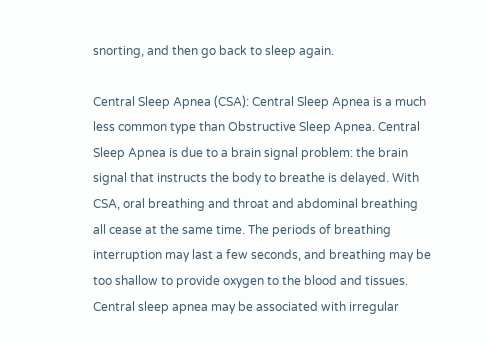snorting, and then go back to sleep again.

Central Sleep Apnea (CSA): Central Sleep Apnea is a much less common type than Obstructive Sleep Apnea. Central Sleep Apnea is due to a brain signal problem: the brain signal that instructs the body to breathe is delayed. With CSA, oral breathing and throat and abdominal breathing all cease at the same time. The periods of breathing interruption may last a few seconds, and breathing may be too shallow to provide oxygen to the blood and tissues. Central sleep apnea may be associated with irregular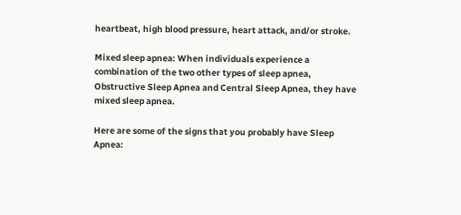heartbeat, high blood pressure, heart attack, and/or stroke.

Mixed sleep apnea: When individuals experience a combination of the two other types of sleep apnea, Obstructive Sleep Apnea and Central Sleep Apnea, they have mixed sleep apnea.

Here are some of the signs that you probably have Sleep Apnea: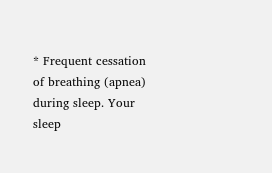* Frequent cessation of breathing (apnea) during sleep. Your sleep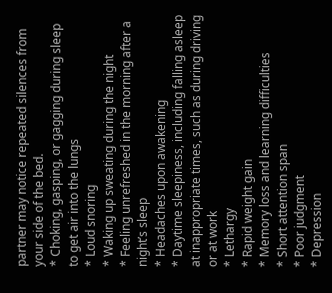partner may notice repeated silences from your side of the bed.
* Choking, gasping, or gagging during sleep to get air into the lungs
* Loud snoring
* Waking up sweating during the night
* Feeling unrefreshed in the morning after a night’s sleep
* Headaches upon awakening
* Daytime sleepiness, including falling asleep at inappropriate times, such as during driving or at work
* Lethargy
* Rapid weight gain
* Memory loss and learning difficulties
* Short attention span
* Poor judgment
* Depression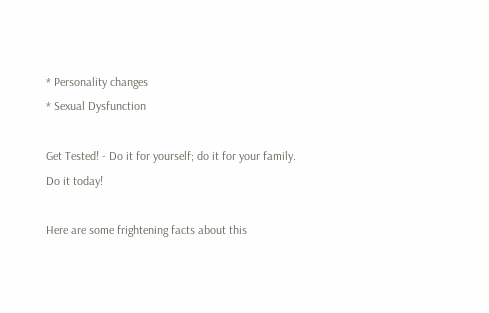* Personality changes
* Sexual Dysfunction

Get Tested! - Do it for yourself; do it for your family. Do it today!

Here are some frightening facts about this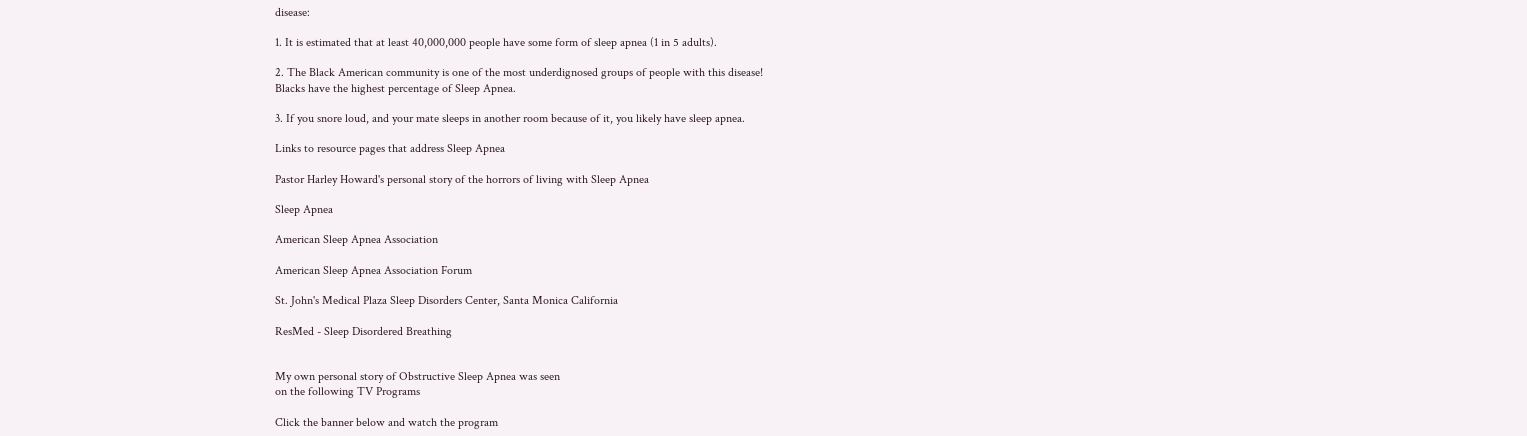disease:

1. It is estimated that at least 40,000,000 people have some form of sleep apnea (1 in 5 adults).

2. The Black American community is one of the most underdignosed groups of people with this disease!
Blacks have the highest percentage of Sleep Apnea.

3. If you snore loud, and your mate sleeps in another room because of it, you likely have sleep apnea.

Links to resource pages that address Sleep Apnea

Pastor Harley Howard's personal story of the horrors of living with Sleep Apnea

Sleep Apnea

American Sleep Apnea Association

American Sleep Apnea Association Forum

St. John's Medical Plaza Sleep Disorders Center, Santa Monica California

ResMed - Sleep Disordered Breathing


My own personal story of Obstructive Sleep Apnea was seen
on the following TV Programs

Click the banner below and watch the program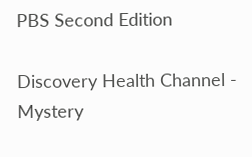PBS Second Edition

Discovery Health Channel - Mystery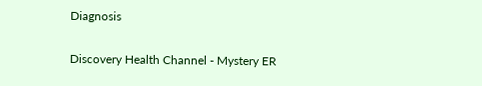Diagnosis

Discovery Health Channel - Mystery ER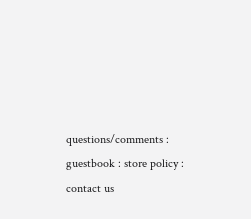questions/comments : guestbook : store policy : contact us